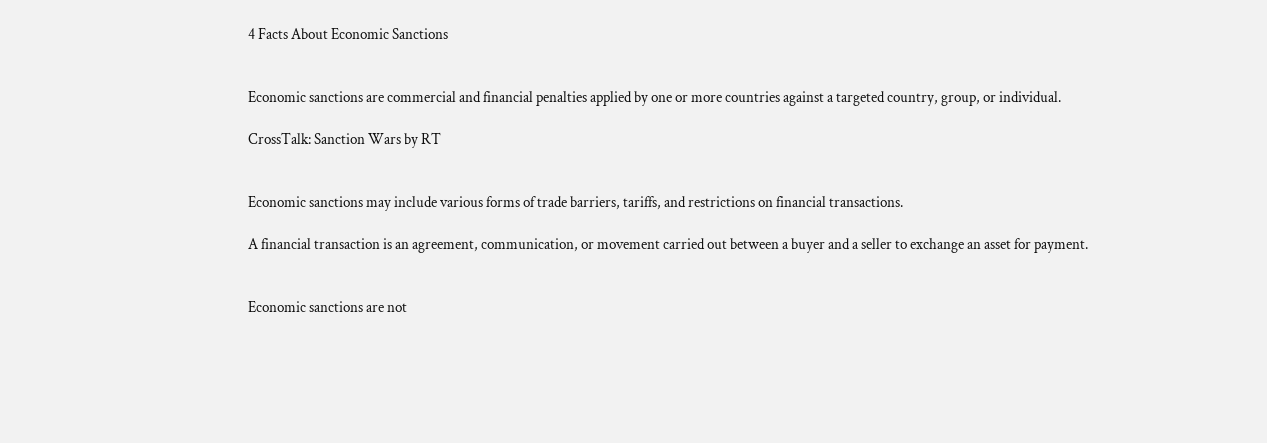4 Facts About Economic Sanctions


Economic sanctions are commercial and financial penalties applied by one or more countries against a targeted country, group, or individual.

CrossTalk: Sanction Wars by RT


Economic sanctions may include various forms of trade barriers, tariffs, and restrictions on financial transactions.

A financial transaction is an agreement, communication, or movement carried out between a buyer and a seller to exchange an asset for payment.


Economic sanctions are not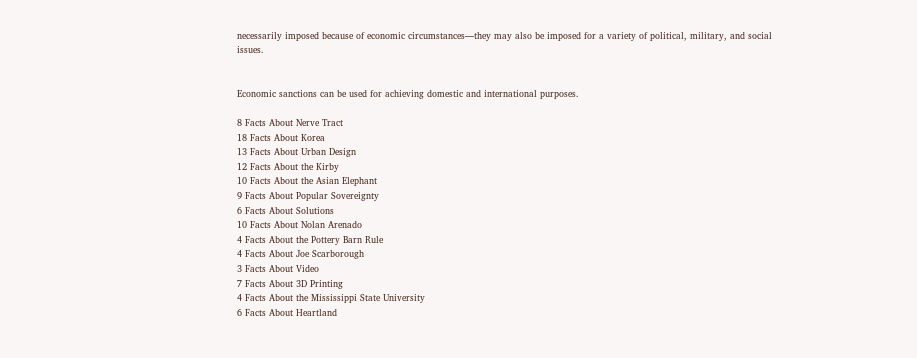necessarily imposed because of economic circumstances—they may also be imposed for a variety of political, military, and social issues.


Economic sanctions can be used for achieving domestic and international purposes.

8 Facts About Nerve Tract
18 Facts About Korea
13 Facts About Urban Design
12 Facts About the Kirby
10 Facts About the Asian Elephant
9 Facts About Popular Sovereignty
6 Facts About Solutions
10 Facts About Nolan Arenado
4 Facts About the Pottery Barn Rule
4 Facts About Joe Scarborough
3 Facts About Video
7 Facts About 3D Printing
4 Facts About the Mississippi State University
6 Facts About Heartland